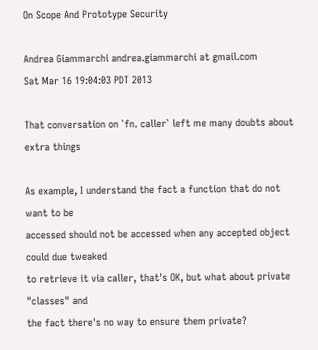On Scope And Prototype Security

Andrea Giammarchi andrea.giammarchi at gmail.com
Sat Mar 16 19:04:03 PDT 2013

That conversation on `fn. caller` left me many doubts about extra things

As example, I understand the fact a function that do not want to be
accessed should not be accessed when any accepted object could due tweaked
to retrieve it via caller, that's OK, but what about private "classes" and
the fact there's no way to ensure them private?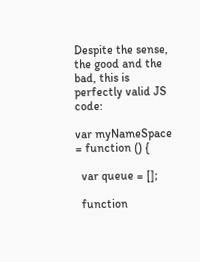Despite the sense, the good and the bad, this is perfectly valid JS code:

var myNameSpace = function () {

  var queue = [];

  function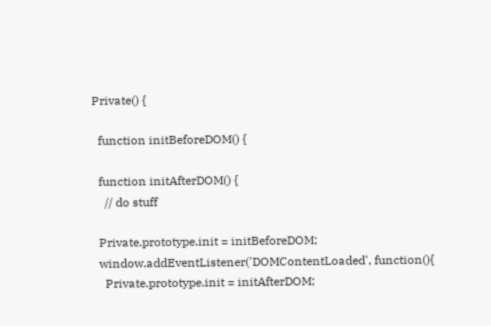Private() {

  function initBeforeDOM() {

  function initAfterDOM() {
    // do stuff

  Private.prototype.init = initBeforeDOM;
  window.addEventListener('DOMContentLoaded', function(){
    Private.prototype.init = initAfterDOM;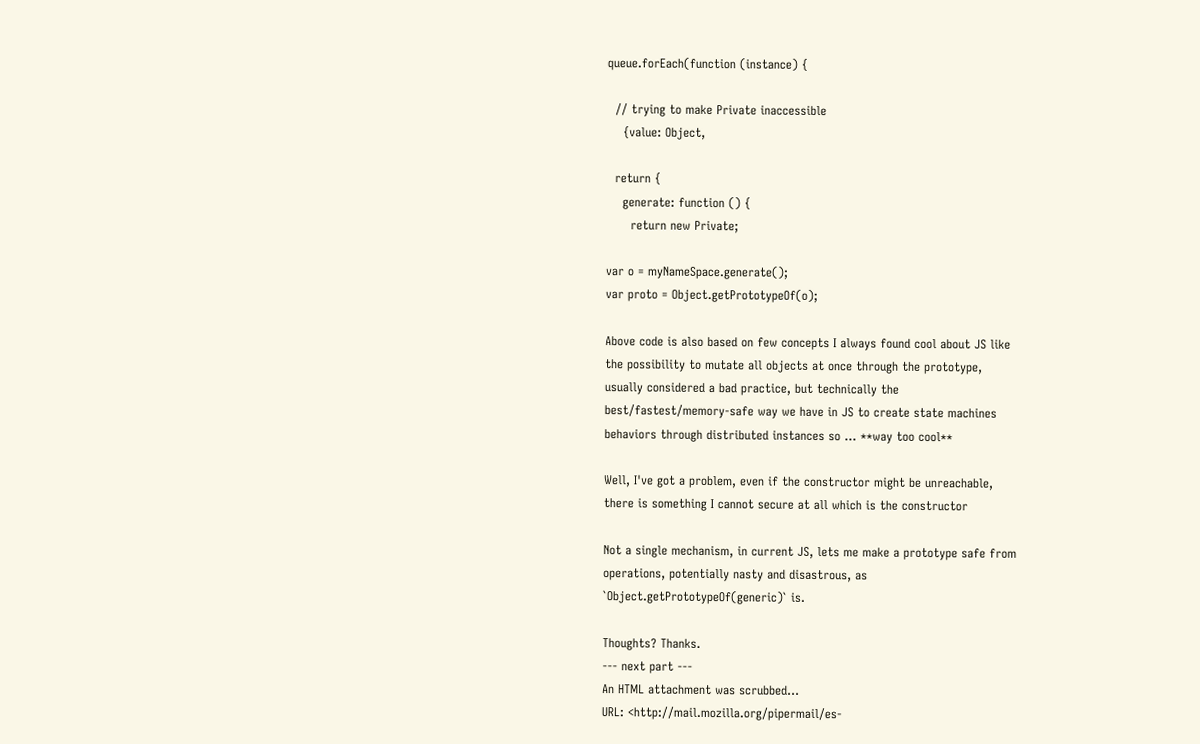queue.forEach(function (instance) {

  // trying to make Private inaccessible
    {value: Object,

  return {
    generate: function () {
      return new Private;

var o = myNameSpace.generate();
var proto = Object.getPrototypeOf(o);

Above code is also based on few concepts I always found cool about JS like
the possibility to mutate all objects at once through the prototype,
usually considered a bad practice, but technically the
best/fastest/memory-safe way we have in JS to create state machines
behaviors through distributed instances so ... **way too cool**

Well, I've got a problem, even if the constructor might be unreachable,
there is something I cannot secure at all which is the constructor

Not a single mechanism, in current JS, lets me make a prototype safe from
operations, potentially nasty and disastrous, as
`Object.getPrototypeOf(generic)` is.

Thoughts? Thanks.
--- next part ---
An HTML attachment was scrubbed...
URL: <http://mail.mozilla.org/pipermail/es-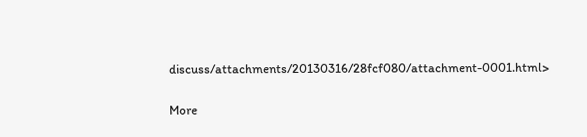discuss/attachments/20130316/28fcf080/attachment-0001.html>

More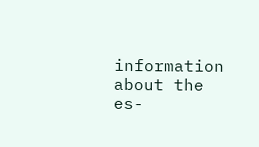information about the es-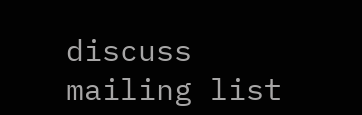discuss mailing list